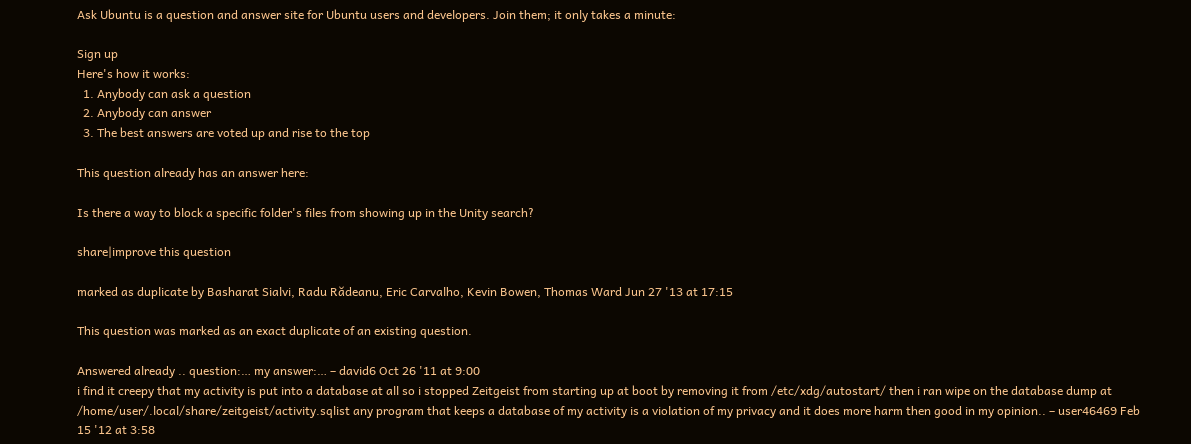Ask Ubuntu is a question and answer site for Ubuntu users and developers. Join them; it only takes a minute:

Sign up
Here's how it works:
  1. Anybody can ask a question
  2. Anybody can answer
  3. The best answers are voted up and rise to the top

This question already has an answer here:

Is there a way to block a specific folder's files from showing up in the Unity search?

share|improve this question

marked as duplicate by Basharat Sialvi, Radu Rădeanu, Eric Carvalho, Kevin Bowen, Thomas Ward Jun 27 '13 at 17:15

This question was marked as an exact duplicate of an existing question.

Answered already .. question:… my answer:… – david6 Oct 26 '11 at 9:00
i find it creepy that my activity is put into a database at all so i stopped Zeitgeist from starting up at boot by removing it from /etc/xdg/autostart/ then i ran wipe on the database dump at /home/user/.local/share/zeitgeist/activity.sqlist any program that keeps a database of my activity is a violation of my privacy and it does more harm then good in my opinion.. – user46469 Feb 15 '12 at 3:58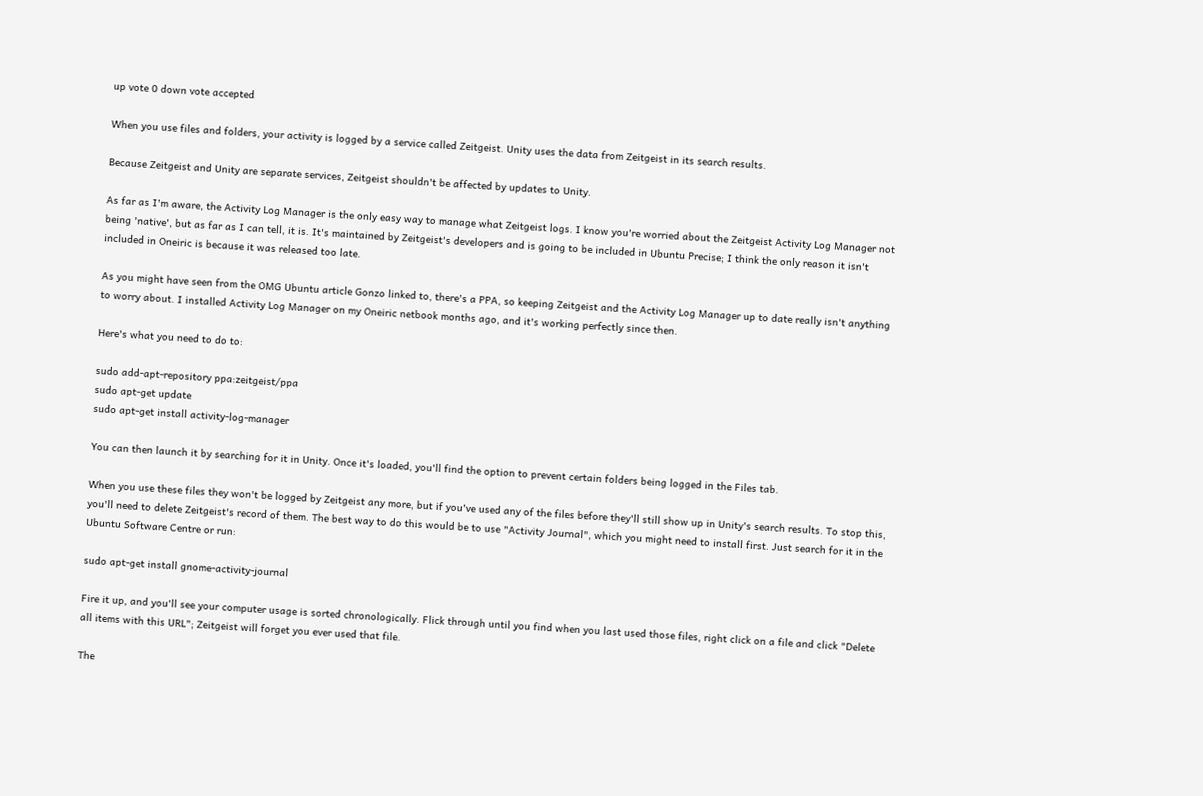up vote 0 down vote accepted

When you use files and folders, your activity is logged by a service called Zeitgeist. Unity uses the data from Zeitgeist in its search results.

Because Zeitgeist and Unity are separate services, Zeitgeist shouldn't be affected by updates to Unity.

As far as I'm aware, the Activity Log Manager is the only easy way to manage what Zeitgeist logs. I know you're worried about the Zeitgeist Activity Log Manager not being 'native', but as far as I can tell, it is. It's maintained by Zeitgeist's developers and is going to be included in Ubuntu Precise; I think the only reason it isn't included in Oneiric is because it was released too late.

As you might have seen from the OMG Ubuntu article Gonzo linked to, there's a PPA, so keeping Zeitgeist and the Activity Log Manager up to date really isn't anything to worry about. I installed Activity Log Manager on my Oneiric netbook months ago, and it's working perfectly since then.

Here's what you need to do to:

sudo add-apt-repository ppa:zeitgeist/ppa
sudo apt-get update
sudo apt-get install activity-log-manager

You can then launch it by searching for it in Unity. Once it's loaded, you'll find the option to prevent certain folders being logged in the Files tab.

When you use these files they won't be logged by Zeitgeist any more, but if you've used any of the files before they'll still show up in Unity's search results. To stop this, you'll need to delete Zeitgeist's record of them. The best way to do this would be to use "Activity Journal", which you might need to install first. Just search for it in the Ubuntu Software Centre or run:

sudo apt-get install gnome-activity-journal

Fire it up, and you'll see your computer usage is sorted chronologically. Flick through until you find when you last used those files, right click on a file and click "Delete all items with this URL"; Zeitgeist will forget you ever used that file.

The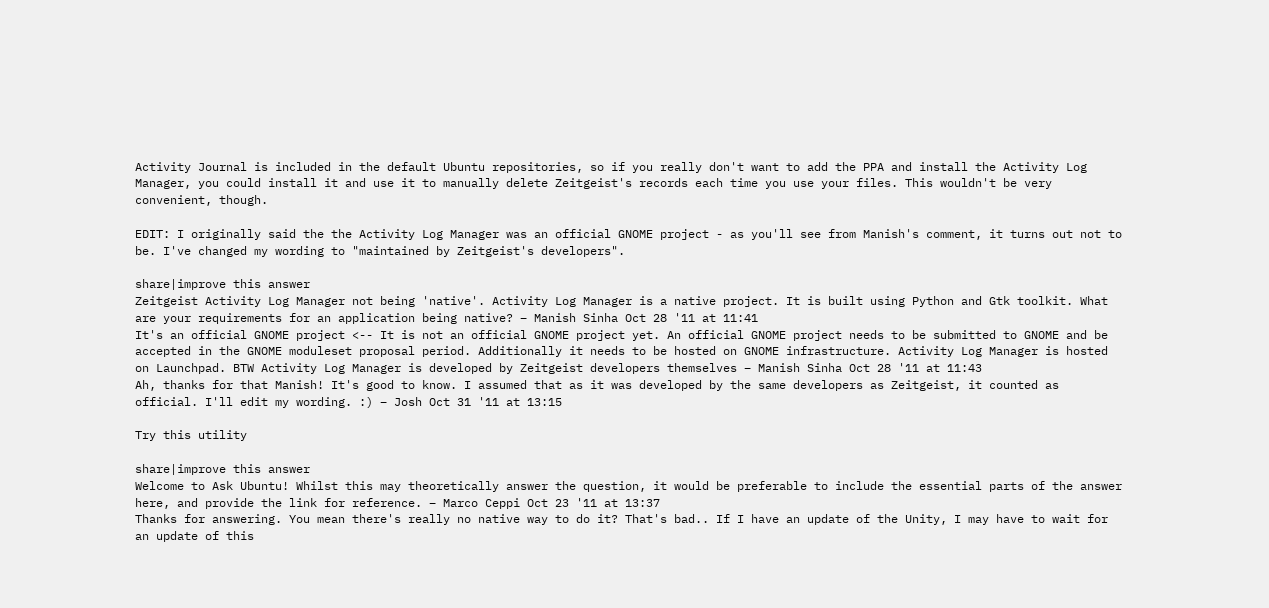Activity Journal is included in the default Ubuntu repositories, so if you really don't want to add the PPA and install the Activity Log Manager, you could install it and use it to manually delete Zeitgeist's records each time you use your files. This wouldn't be very convenient, though.

EDIT: I originally said the the Activity Log Manager was an official GNOME project - as you'll see from Manish's comment, it turns out not to be. I've changed my wording to "maintained by Zeitgeist's developers".

share|improve this answer
Zeitgeist Activity Log Manager not being 'native'. Activity Log Manager is a native project. It is built using Python and Gtk toolkit. What are your requirements for an application being native? – Manish Sinha Oct 28 '11 at 11:41
It's an official GNOME project <-- It is not an official GNOME project yet. An official GNOME project needs to be submitted to GNOME and be accepted in the GNOME moduleset proposal period. Additionally it needs to be hosted on GNOME infrastructure. Activity Log Manager is hosted on Launchpad. BTW Activity Log Manager is developed by Zeitgeist developers themselves – Manish Sinha Oct 28 '11 at 11:43
Ah, thanks for that Manish! It's good to know. I assumed that as it was developed by the same developers as Zeitgeist, it counted as official. I'll edit my wording. :) – Josh Oct 31 '11 at 13:15

Try this utility

share|improve this answer
Welcome to Ask Ubuntu! Whilst this may theoretically answer the question, it would be preferable to include the essential parts of the answer here, and provide the link for reference. – Marco Ceppi Oct 23 '11 at 13:37
Thanks for answering. You mean there's really no native way to do it? That's bad.. If I have an update of the Unity, I may have to wait for an update of this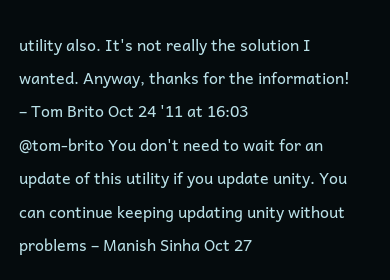utility also. It's not really the solution I wanted. Anyway, thanks for the information! – Tom Brito Oct 24 '11 at 16:03
@tom-brito You don't need to wait for an update of this utility if you update unity. You can continue keeping updating unity without problems – Manish Sinha Oct 27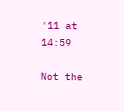'11 at 14:59

Not the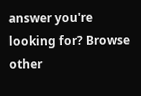answer you're looking for? Browse other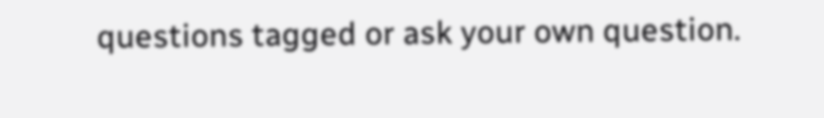questions tagged or ask your own question.